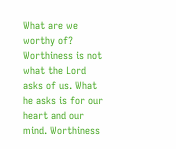What are we worthy of? Worthiness is not what the Lord asks of us. What he asks is for our heart and our mind. Worthiness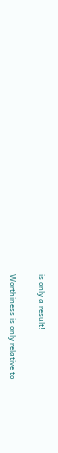is only a result!

Worthiness is only relative to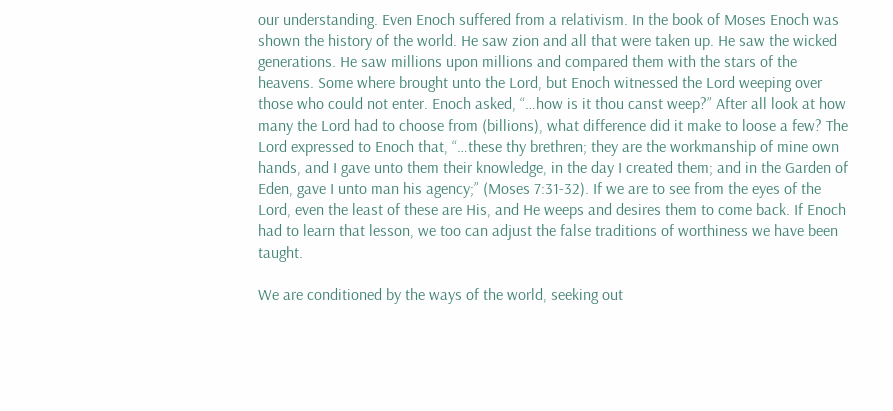our understanding. Even Enoch suffered from a relativism. In the book of Moses Enoch was shown the history of the world. He saw zion and all that were taken up. He saw the wicked generations. He saw millions upon millions and compared them with the stars of the heavens. Some where brought unto the Lord, but Enoch witnessed the Lord weeping over those who could not enter. Enoch asked, “…how is it thou canst weep?” After all look at how many the Lord had to choose from (billions), what difference did it make to loose a few? The Lord expressed to Enoch that, “…these thy brethren; they are the workmanship of mine own hands, and I gave unto them their knowledge, in the day I created them; and in the Garden of Eden, gave I unto man his agency;” (Moses 7:31-32). If we are to see from the eyes of the Lord, even the least of these are His, and He weeps and desires them to come back. If Enoch had to learn that lesson, we too can adjust the false traditions of worthiness we have been taught.

We are conditioned by the ways of the world, seeking out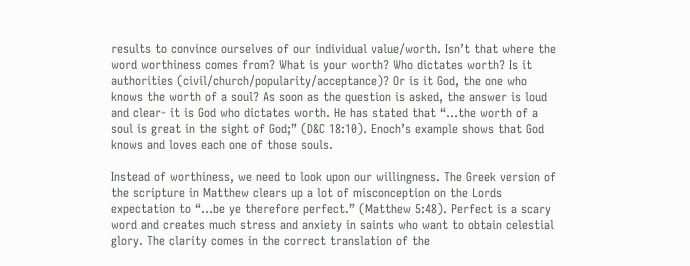results to convince ourselves of our individual value/worth. Isn’t that where the word worthiness comes from? What is your worth? Who dictates worth? Is it authorities (civil/church/popularity/acceptance)? Or is it God, the one who knows the worth of a soul? As soon as the question is asked, the answer is loud and clear- it is God who dictates worth. He has stated that “…the worth of a soul is great in the sight of God;” (D&C 18:10). Enoch’s example shows that God knows and loves each one of those souls.

Instead of worthiness, we need to look upon our willingness. The Greek version of the scripture in Matthew clears up a lot of misconception on the Lords expectation to “…be ye therefore perfect.” (Matthew 5:48). Perfect is a scary word and creates much stress and anxiety in saints who want to obtain celestial glory. The clarity comes in the correct translation of the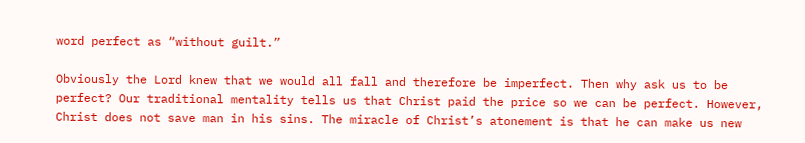word perfect as “without guilt.”

Obviously the Lord knew that we would all fall and therefore be imperfect. Then why ask us to be perfect? Our traditional mentality tells us that Christ paid the price so we can be perfect. However, Christ does not save man in his sins. The miracle of Christ’s atonement is that he can make us new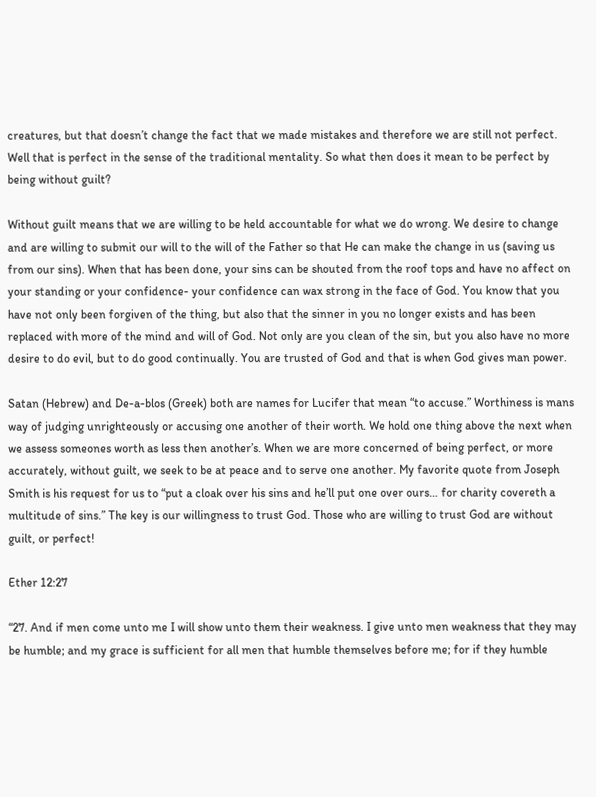creatures, but that doesn’t change the fact that we made mistakes and therefore we are still not perfect. Well that is perfect in the sense of the traditional mentality. So what then does it mean to be perfect by being without guilt?

Without guilt means that we are willing to be held accountable for what we do wrong. We desire to change and are willing to submit our will to the will of the Father so that He can make the change in us (saving us from our sins). When that has been done, your sins can be shouted from the roof tops and have no affect on your standing or your confidence- your confidence can wax strong in the face of God. You know that you have not only been forgiven of the thing, but also that the sinner in you no longer exists and has been replaced with more of the mind and will of God. Not only are you clean of the sin, but you also have no more desire to do evil, but to do good continually. You are trusted of God and that is when God gives man power.

Satan (Hebrew) and De-a-blos (Greek) both are names for Lucifer that mean “to accuse.” Worthiness is mans way of judging unrighteously or accusing one another of their worth. We hold one thing above the next when we assess someones worth as less then another’s. When we are more concerned of being perfect, or more accurately, without guilt, we seek to be at peace and to serve one another. My favorite quote from Joseph Smith is his request for us to “put a cloak over his sins and he’ll put one over ours… for charity covereth a multitude of sins.” The key is our willingness to trust God. Those who are willing to trust God are without guilt, or perfect!

Ether 12:27

“27. And if men come unto me I will show unto them their weakness. I give unto men weakness that they may be humble; and my grace is sufficient for all men that humble themselves before me; for if they humble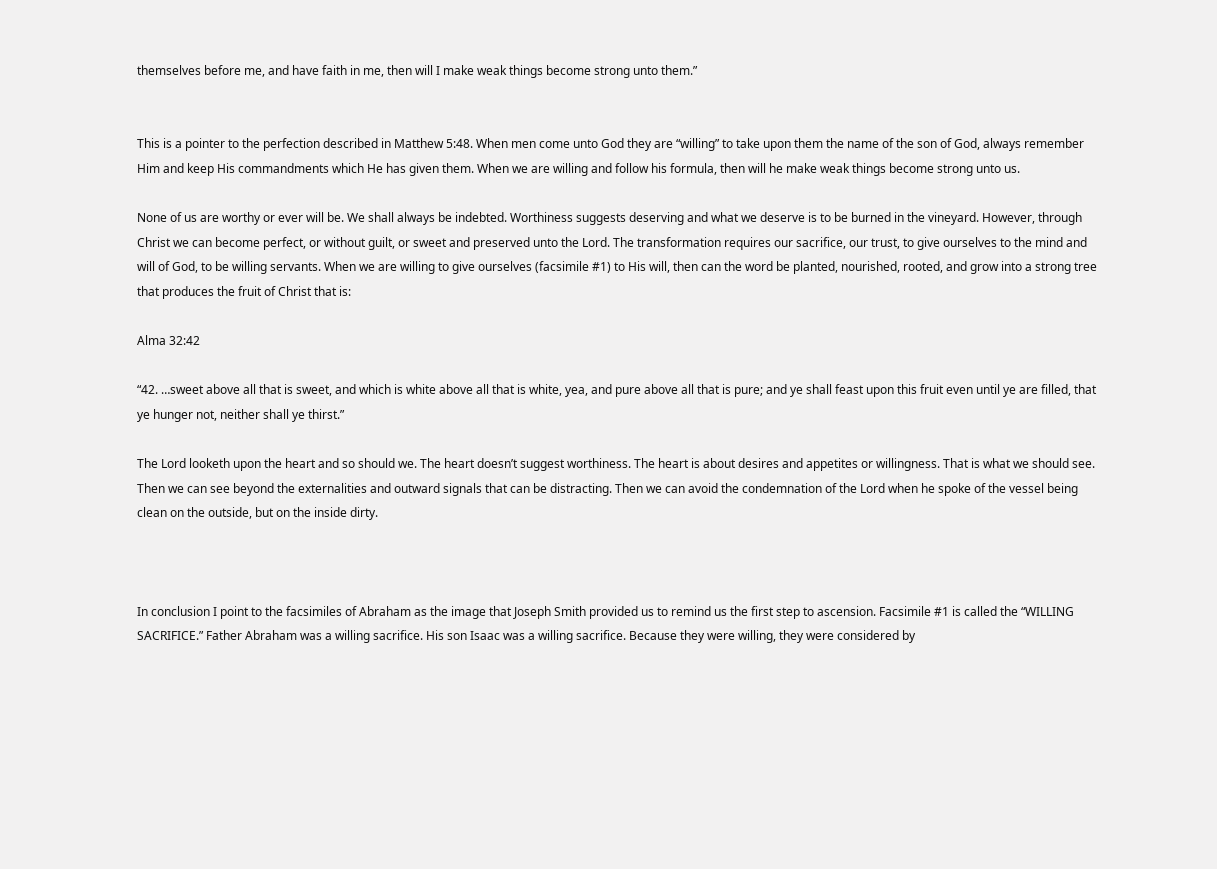themselves before me, and have faith in me, then will I make weak things become strong unto them.”


This is a pointer to the perfection described in Matthew 5:48. When men come unto God they are “willing” to take upon them the name of the son of God, always remember Him and keep His commandments which He has given them. When we are willing and follow his formula, then will he make weak things become strong unto us.

None of us are worthy or ever will be. We shall always be indebted. Worthiness suggests deserving and what we deserve is to be burned in the vineyard. However, through Christ we can become perfect, or without guilt, or sweet and preserved unto the Lord. The transformation requires our sacrifice, our trust, to give ourselves to the mind and will of God, to be willing servants. When we are willing to give ourselves (facsimile #1) to His will, then can the word be planted, nourished, rooted, and grow into a strong tree that produces the fruit of Christ that is:

Alma 32:42

“42. …sweet above all that is sweet, and which is white above all that is white, yea, and pure above all that is pure; and ye shall feast upon this fruit even until ye are filled, that ye hunger not, neither shall ye thirst.”

The Lord looketh upon the heart and so should we. The heart doesn’t suggest worthiness. The heart is about desires and appetites or willingness. That is what we should see. Then we can see beyond the externalities and outward signals that can be distracting. Then we can avoid the condemnation of the Lord when he spoke of the vessel being clean on the outside, but on the inside dirty.



In conclusion I point to the facsimiles of Abraham as the image that Joseph Smith provided us to remind us the first step to ascension. Facsimile #1 is called the “WILLING SACRIFICE.” Father Abraham was a willing sacrifice. His son Isaac was a willing sacrifice. Because they were willing, they were considered by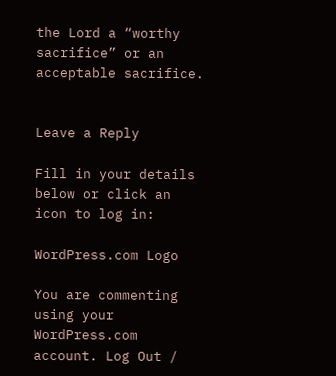the Lord a “worthy sacrifice” or an acceptable sacrifice.


Leave a Reply

Fill in your details below or click an icon to log in:

WordPress.com Logo

You are commenting using your WordPress.com account. Log Out /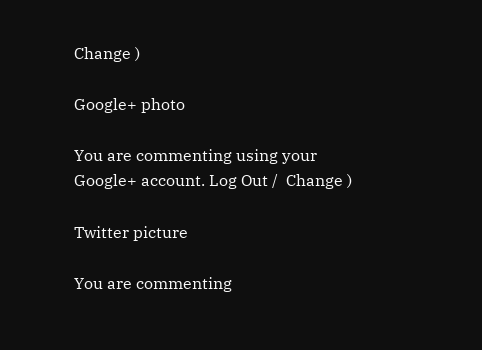Change )

Google+ photo

You are commenting using your Google+ account. Log Out /  Change )

Twitter picture

You are commenting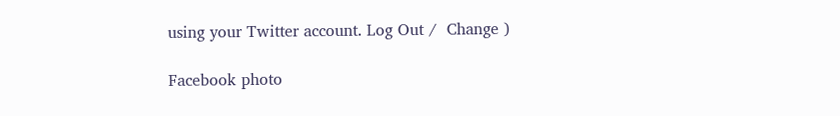using your Twitter account. Log Out /  Change )

Facebook photo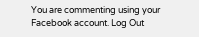You are commenting using your Facebook account. Log Out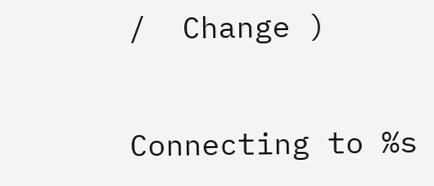/  Change )


Connecting to %s